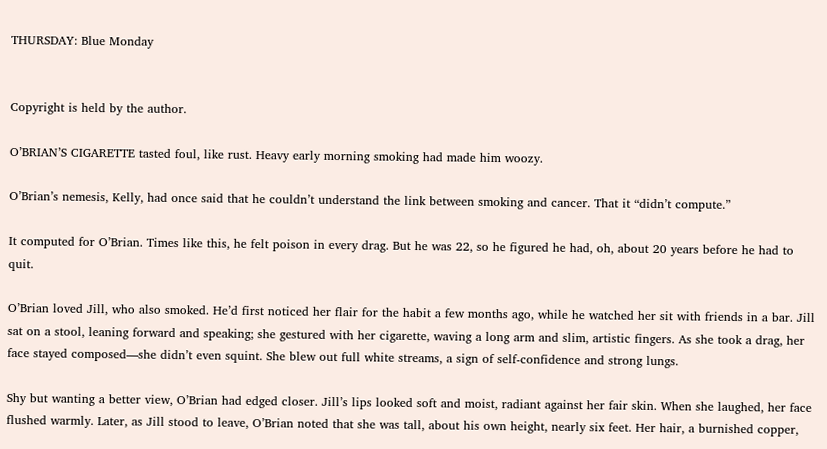THURSDAY: Blue Monday


Copyright is held by the author.

O’BRIAN’S CIGARETTE tasted foul, like rust. Heavy early morning smoking had made him woozy.

O’Brian’s nemesis, Kelly, had once said that he couldn’t understand the link between smoking and cancer. That it “didn’t compute.”

It computed for O’Brian. Times like this, he felt poison in every drag. But he was 22, so he figured he had, oh, about 20 years before he had to quit.

O’Brian loved Jill, who also smoked. He’d first noticed her flair for the habit a few months ago, while he watched her sit with friends in a bar. Jill sat on a stool, leaning forward and speaking; she gestured with her cigarette, waving a long arm and slim, artistic fingers. As she took a drag, her face stayed composed—she didn’t even squint. She blew out full white streams, a sign of self-confidence and strong lungs.

Shy but wanting a better view, O’Brian had edged closer. Jill’s lips looked soft and moist, radiant against her fair skin. When she laughed, her face flushed warmly. Later, as Jill stood to leave, O’Brian noted that she was tall, about his own height, nearly six feet. Her hair, a burnished copper,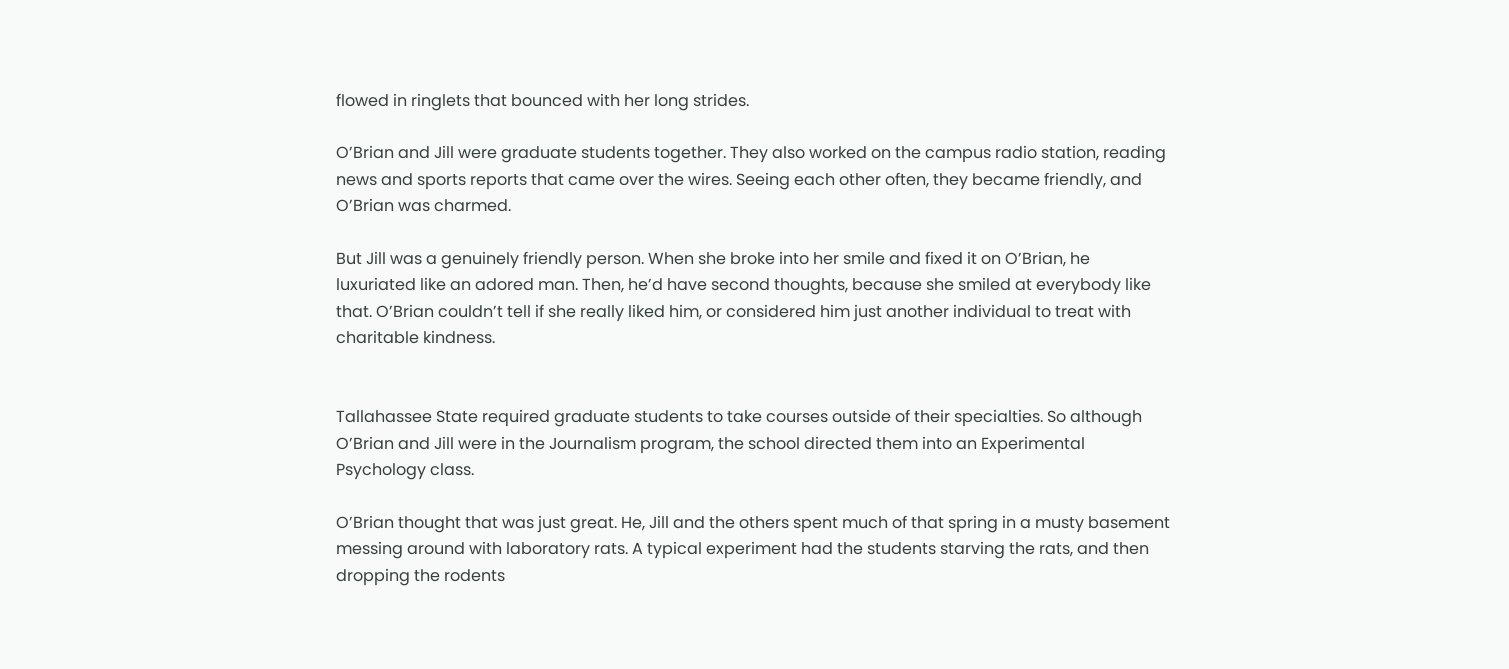flowed in ringlets that bounced with her long strides.

O’Brian and Jill were graduate students together. They also worked on the campus radio station, reading news and sports reports that came over the wires. Seeing each other often, they became friendly, and O’Brian was charmed.

But Jill was a genuinely friendly person. When she broke into her smile and fixed it on O’Brian, he luxuriated like an adored man. Then, he’d have second thoughts, because she smiled at everybody like that. O’Brian couldn’t tell if she really liked him, or considered him just another individual to treat with charitable kindness.


Tallahassee State required graduate students to take courses outside of their specialties. So although O’Brian and Jill were in the Journalism program, the school directed them into an Experimental Psychology class.

O’Brian thought that was just great. He, Jill and the others spent much of that spring in a musty basement messing around with laboratory rats. A typical experiment had the students starving the rats, and then dropping the rodents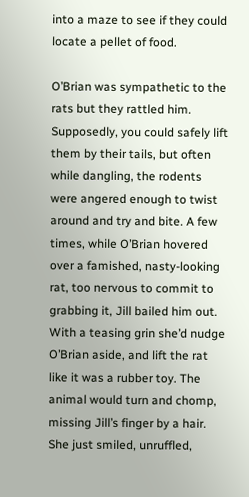into a maze to see if they could locate a pellet of food.

O’Brian was sympathetic to the rats but they rattled him. Supposedly, you could safely lift them by their tails, but often while dangling, the rodents were angered enough to twist around and try and bite. A few times, while O’Brian hovered over a famished, nasty-looking rat, too nervous to commit to grabbing it, Jill bailed him out. With a teasing grin she’d nudge O’Brian aside, and lift the rat like it was a rubber toy. The animal would turn and chomp, missing Jill’s finger by a hair. She just smiled, unruffled,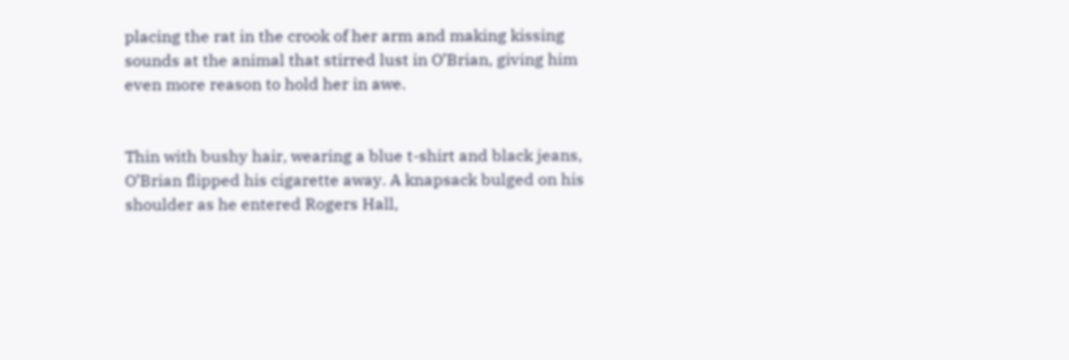placing the rat in the crook of her arm and making kissing sounds at the animal that stirred lust in O’Brian, giving him even more reason to hold her in awe.


Thin with bushy hair, wearing a blue t-shirt and black jeans, O’Brian flipped his cigarette away. A knapsack bulged on his shoulder as he entered Rogers Hall,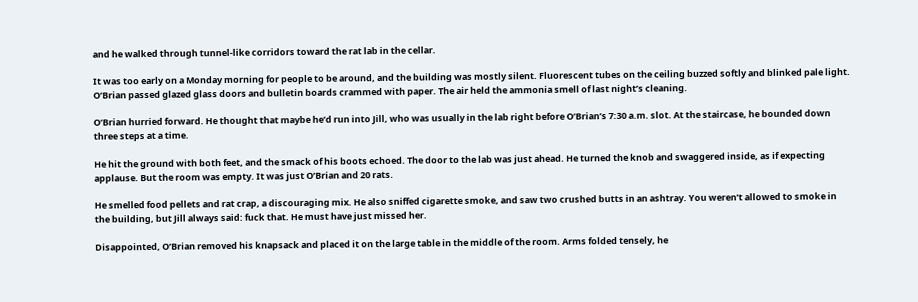and he walked through tunnel-like corridors toward the rat lab in the cellar.

It was too early on a Monday morning for people to be around, and the building was mostly silent. Fluorescent tubes on the ceiling buzzed softly and blinked pale light. O’Brian passed glazed glass doors and bulletin boards crammed with paper. The air held the ammonia smell of last night’s cleaning.

O’Brian hurried forward. He thought that maybe he’d run into Jill, who was usually in the lab right before O’Brian’s 7:30 a.m. slot. At the staircase, he bounded down three steps at a time.

He hit the ground with both feet, and the smack of his boots echoed. The door to the lab was just ahead. He turned the knob and swaggered inside, as if expecting applause. But the room was empty. It was just O’Brian and 20 rats.

He smelled food pellets and rat crap, a discouraging mix. He also sniffed cigarette smoke, and saw two crushed butts in an ashtray. You weren’t allowed to smoke in the building, but Jill always said: fuck that. He must have just missed her.

Disappointed, O’Brian removed his knapsack and placed it on the large table in the middle of the room. Arms folded tensely, he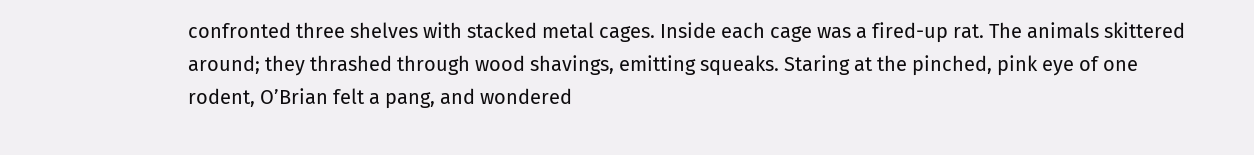confronted three shelves with stacked metal cages. Inside each cage was a fired-up rat. The animals skittered around; they thrashed through wood shavings, emitting squeaks. Staring at the pinched, pink eye of one rodent, O’Brian felt a pang, and wondered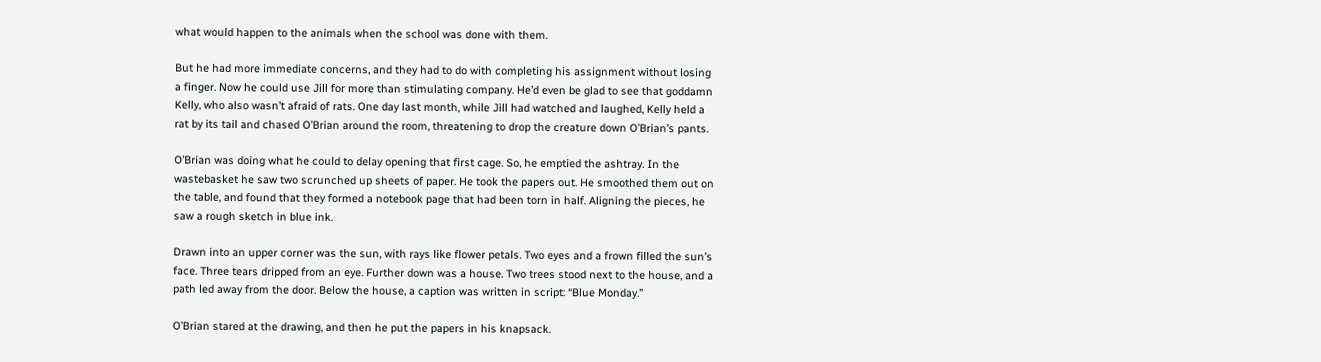what would happen to the animals when the school was done with them.

But he had more immediate concerns, and they had to do with completing his assignment without losing a finger. Now he could use Jill for more than stimulating company. He’d even be glad to see that goddamn Kelly, who also wasn’t afraid of rats. One day last month, while Jill had watched and laughed, Kelly held a rat by its tail and chased O’Brian around the room, threatening to drop the creature down O’Brian’s pants.

O’Brian was doing what he could to delay opening that first cage. So, he emptied the ashtray. In the wastebasket he saw two scrunched up sheets of paper. He took the papers out. He smoothed them out on the table, and found that they formed a notebook page that had been torn in half. Aligning the pieces, he saw a rough sketch in blue ink.

Drawn into an upper corner was the sun, with rays like flower petals. Two eyes and a frown filled the sun’s face. Three tears dripped from an eye. Further down was a house. Two trees stood next to the house, and a path led away from the door. Below the house, a caption was written in script: “Blue Monday.”

O’Brian stared at the drawing, and then he put the papers in his knapsack.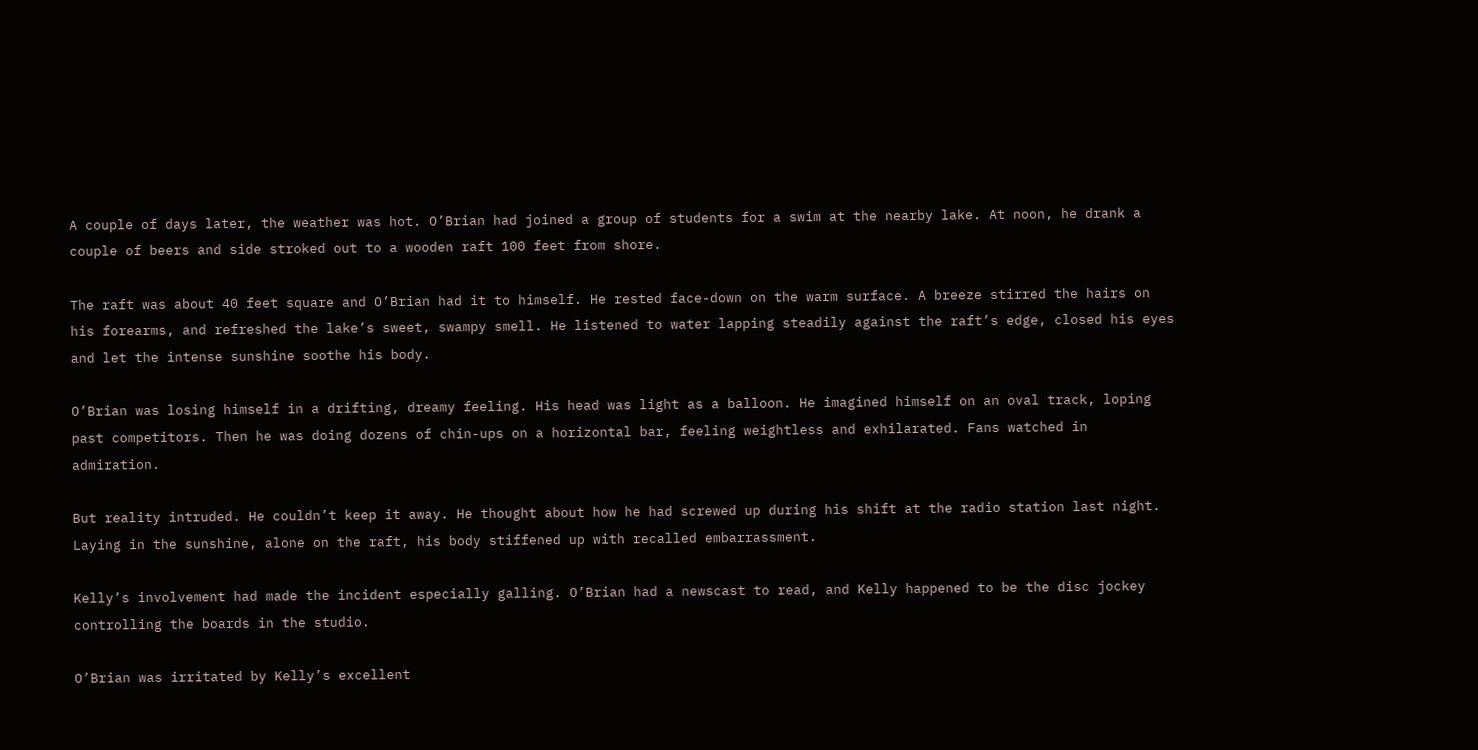A couple of days later, the weather was hot. O’Brian had joined a group of students for a swim at the nearby lake. At noon, he drank a couple of beers and side stroked out to a wooden raft 100 feet from shore.

The raft was about 40 feet square and O’Brian had it to himself. He rested face-down on the warm surface. A breeze stirred the hairs on his forearms, and refreshed the lake’s sweet, swampy smell. He listened to water lapping steadily against the raft’s edge, closed his eyes and let the intense sunshine soothe his body.

O’Brian was losing himself in a drifting, dreamy feeling. His head was light as a balloon. He imagined himself on an oval track, loping past competitors. Then he was doing dozens of chin-ups on a horizontal bar, feeling weightless and exhilarated. Fans watched in admiration.

But reality intruded. He couldn’t keep it away. He thought about how he had screwed up during his shift at the radio station last night. Laying in the sunshine, alone on the raft, his body stiffened up with recalled embarrassment.

Kelly’s involvement had made the incident especially galling. O’Brian had a newscast to read, and Kelly happened to be the disc jockey controlling the boards in the studio.

O’Brian was irritated by Kelly’s excellent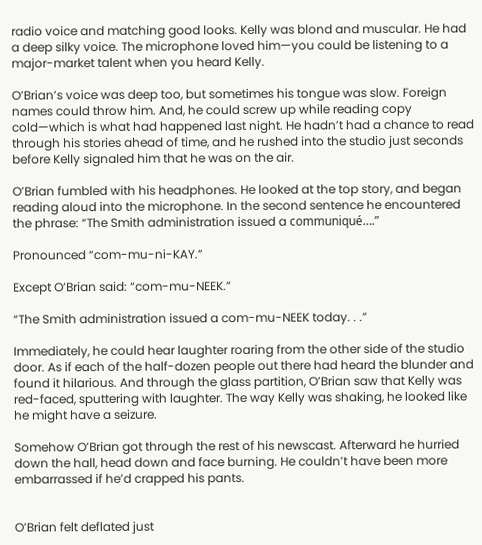radio voice and matching good looks. Kelly was blond and muscular. He had a deep silky voice. The microphone loved him—you could be listening to a major-market talent when you heard Kelly.

O’Brian’s voice was deep too, but sometimes his tongue was slow. Foreign names could throw him. And, he could screw up while reading copy cold—which is what had happened last night. He hadn’t had a chance to read through his stories ahead of time, and he rushed into the studio just seconds before Kelly signaled him that he was on the air.

O’Brian fumbled with his headphones. He looked at the top story, and began reading aloud into the microphone. In the second sentence he encountered the phrase: “The Smith administration issued a communiqué….”

Pronounced “com-mu-ni-KAY.”

Except O’Brian said: “com-mu-NEEK.”

“The Smith administration issued a com-mu-NEEK today. . .”

Immediately, he could hear laughter roaring from the other side of the studio door. As if each of the half-dozen people out there had heard the blunder and found it hilarious. And through the glass partition, O’Brian saw that Kelly was red-faced, sputtering with laughter. The way Kelly was shaking, he looked like he might have a seizure.

Somehow O’Brian got through the rest of his newscast. Afterward he hurried down the hall, head down and face burning. He couldn’t have been more embarrassed if he’d crapped his pants.


O’Brian felt deflated just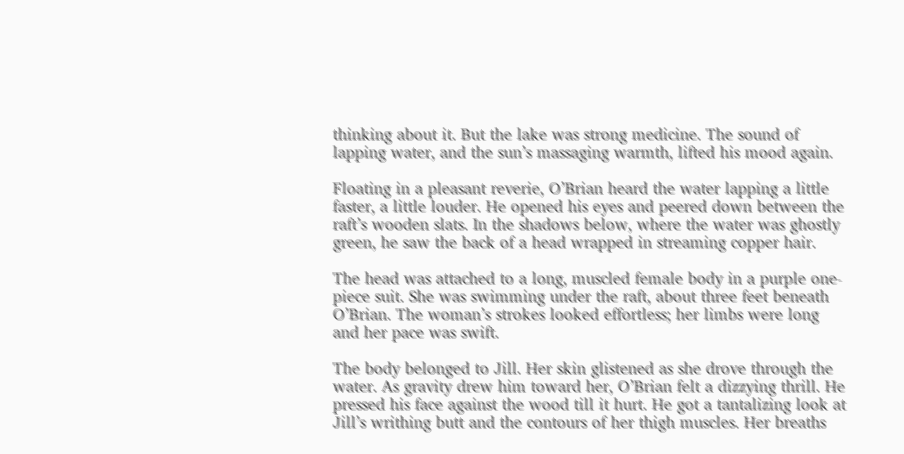thinking about it. But the lake was strong medicine. The sound of lapping water, and the sun’s massaging warmth, lifted his mood again.

Floating in a pleasant reverie, O’Brian heard the water lapping a little faster, a little louder. He opened his eyes and peered down between the raft’s wooden slats. In the shadows below, where the water was ghostly green, he saw the back of a head wrapped in streaming copper hair.

The head was attached to a long, muscled female body in a purple one-piece suit. She was swimming under the raft, about three feet beneath O’Brian. The woman’s strokes looked effortless; her limbs were long and her pace was swift.

The body belonged to Jill. Her skin glistened as she drove through the water. As gravity drew him toward her, O’Brian felt a dizzying thrill. He pressed his face against the wood till it hurt. He got a tantalizing look at Jill’s writhing butt and the contours of her thigh muscles. Her breaths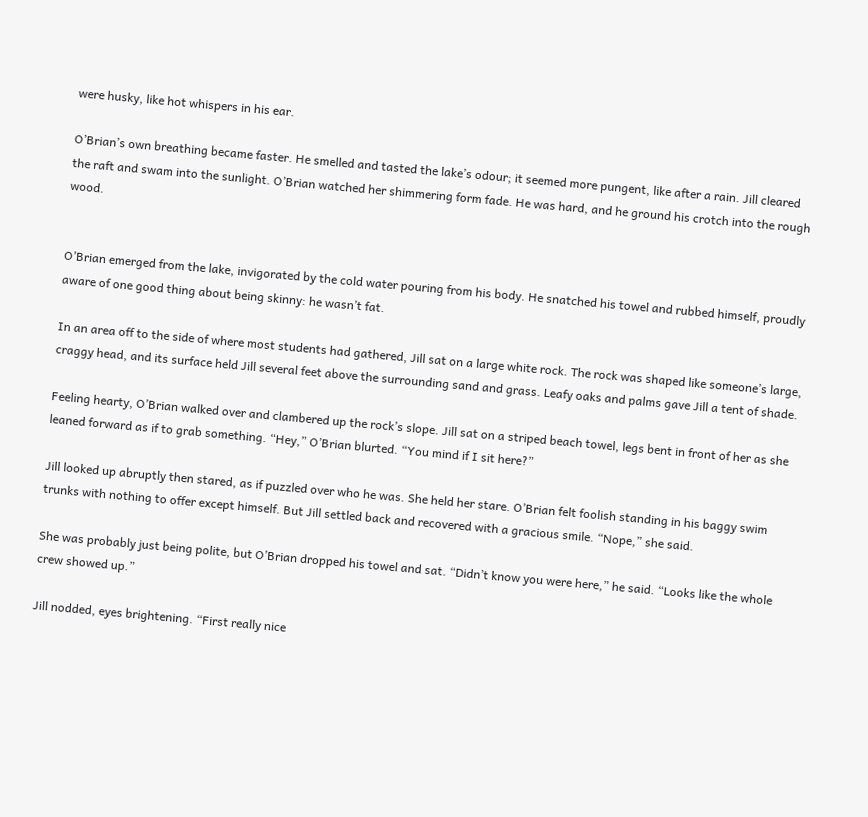were husky, like hot whispers in his ear.

O’Brian’s own breathing became faster. He smelled and tasted the lake’s odour; it seemed more pungent, like after a rain. Jill cleared the raft and swam into the sunlight. O’Brian watched her shimmering form fade. He was hard, and he ground his crotch into the rough wood.


O’Brian emerged from the lake, invigorated by the cold water pouring from his body. He snatched his towel and rubbed himself, proudly aware of one good thing about being skinny: he wasn’t fat.

In an area off to the side of where most students had gathered, Jill sat on a large white rock. The rock was shaped like someone’s large, craggy head, and its surface held Jill several feet above the surrounding sand and grass. Leafy oaks and palms gave Jill a tent of shade.

Feeling hearty, O’Brian walked over and clambered up the rock’s slope. Jill sat on a striped beach towel, legs bent in front of her as she leaned forward as if to grab something. “Hey,” O’Brian blurted. “You mind if I sit here?”

Jill looked up abruptly then stared, as if puzzled over who he was. She held her stare. O’Brian felt foolish standing in his baggy swim trunks with nothing to offer except himself. But Jill settled back and recovered with a gracious smile. “Nope,” she said.

She was probably just being polite, but O’Brian dropped his towel and sat. “Didn’t know you were here,” he said. “Looks like the whole crew showed up.”

Jill nodded, eyes brightening. “First really nice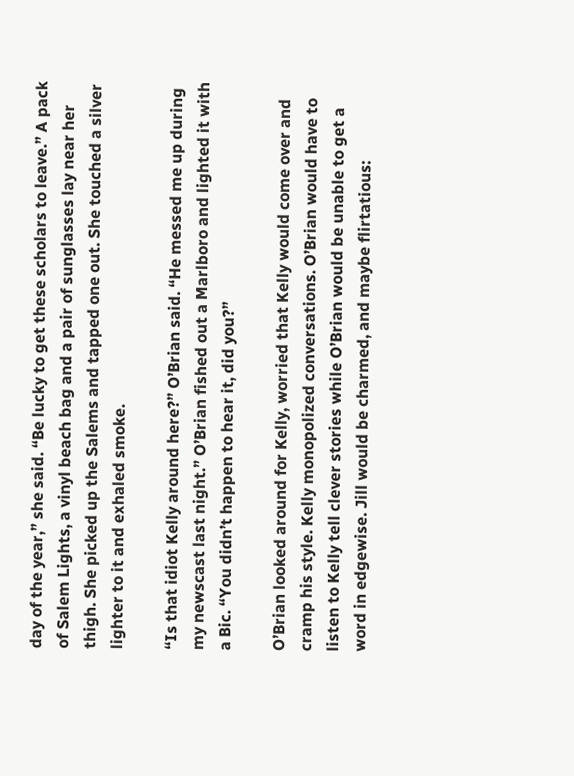day of the year,” she said. “Be lucky to get these scholars to leave.” A pack of Salem Lights, a vinyl beach bag and a pair of sunglasses lay near her thigh. She picked up the Salems and tapped one out. She touched a silver lighter to it and exhaled smoke.

“Is that idiot Kelly around here?” O’Brian said. “He messed me up during my newscast last night.” O’Brian fished out a Marlboro and lighted it with a Bic. “You didn’t happen to hear it, did you?”

O’Brian looked around for Kelly, worried that Kelly would come over and cramp his style. Kelly monopolized conversations. O’Brian would have to listen to Kelly tell clever stories while O’Brian would be unable to get a word in edgewise. Jill would be charmed, and maybe flirtatious: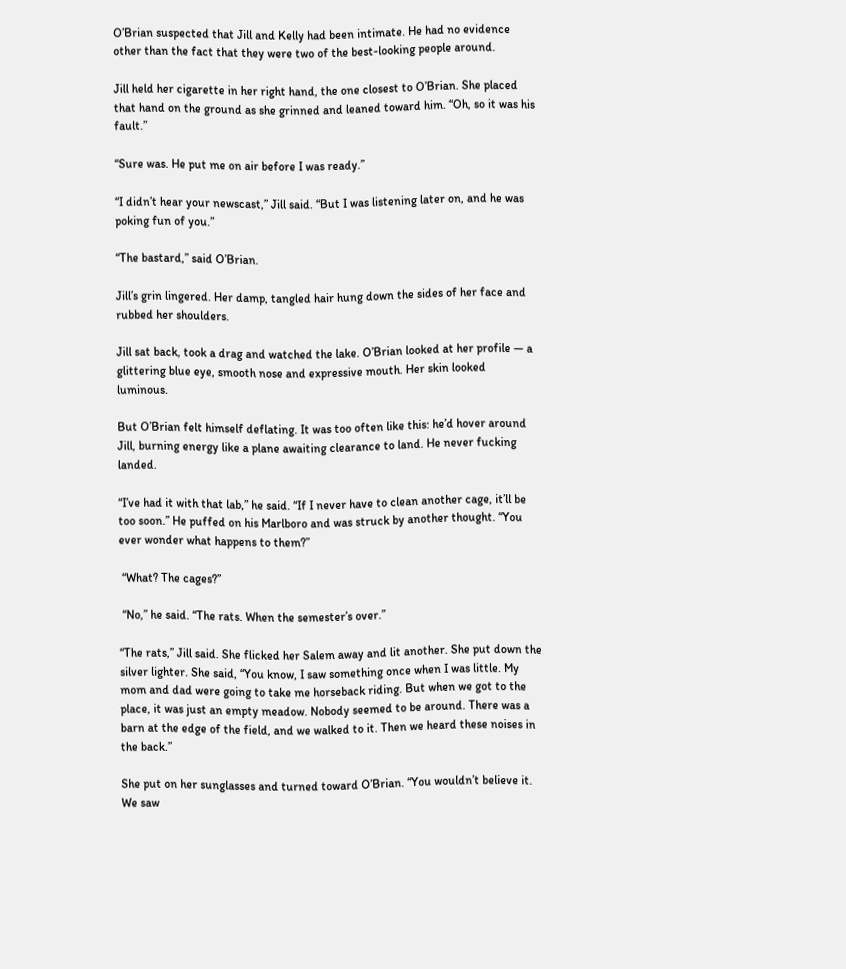O’Brian suspected that Jill and Kelly had been intimate. He had no evidence other than the fact that they were two of the best-looking people around.

Jill held her cigarette in her right hand, the one closest to O’Brian. She placed that hand on the ground as she grinned and leaned toward him. “Oh, so it was his fault.”

“Sure was. He put me on air before I was ready.”

“I didn’t hear your newscast,” Jill said. “But I was listening later on, and he was poking fun of you.”

“The bastard,” said O’Brian.

Jill’s grin lingered. Her damp, tangled hair hung down the sides of her face and rubbed her shoulders.

Jill sat back, took a drag and watched the lake. O’Brian looked at her profile — a glittering blue eye, smooth nose and expressive mouth. Her skin looked luminous.

But O’Brian felt himself deflating. It was too often like this: he’d hover around Jill, burning energy like a plane awaiting clearance to land. He never fucking landed.

“I’ve had it with that lab,” he said. “If I never have to clean another cage, it’ll be too soon.” He puffed on his Marlboro and was struck by another thought. “You ever wonder what happens to them?”

 “What? The cages?”

 “No,” he said. “The rats. When the semester’s over.”

“The rats,” Jill said. She flicked her Salem away and lit another. She put down the silver lighter. She said, “You know, I saw something once when I was little. My mom and dad were going to take me horseback riding. But when we got to the place, it was just an empty meadow. Nobody seemed to be around. There was a barn at the edge of the field, and we walked to it. Then we heard these noises in the back.”

She put on her sunglasses and turned toward O’Brian. “You wouldn’t believe it. We saw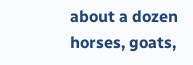about a dozen horses, goats,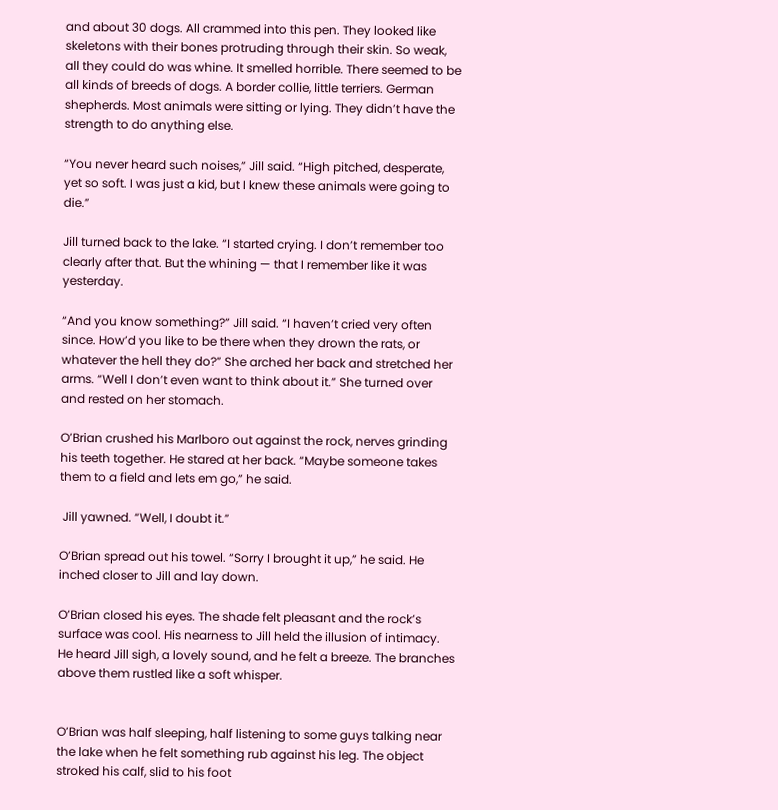and about 30 dogs. All crammed into this pen. They looked like skeletons with their bones protruding through their skin. So weak, all they could do was whine. It smelled horrible. There seemed to be all kinds of breeds of dogs. A border collie, little terriers. German shepherds. Most animals were sitting or lying. They didn’t have the strength to do anything else.

“You never heard such noises,” Jill said. “High pitched, desperate, yet so soft. I was just a kid, but I knew these animals were going to die.”

Jill turned back to the lake. “I started crying. I don’t remember too clearly after that. But the whining — that I remember like it was yesterday.

“And you know something?” Jill said. “I haven’t cried very often since. How’d you like to be there when they drown the rats, or whatever the hell they do?” She arched her back and stretched her arms. “Well I don’t even want to think about it.” She turned over and rested on her stomach.

O’Brian crushed his Marlboro out against the rock, nerves grinding his teeth together. He stared at her back. “Maybe someone takes them to a field and lets em go,” he said.

 Jill yawned. “Well, I doubt it.”

O’Brian spread out his towel. “Sorry I brought it up,” he said. He inched closer to Jill and lay down.

O’Brian closed his eyes. The shade felt pleasant and the rock’s surface was cool. His nearness to Jill held the illusion of intimacy. He heard Jill sigh, a lovely sound, and he felt a breeze. The branches above them rustled like a soft whisper.


O’Brian was half sleeping, half listening to some guys talking near the lake when he felt something rub against his leg. The object stroked his calf, slid to his foot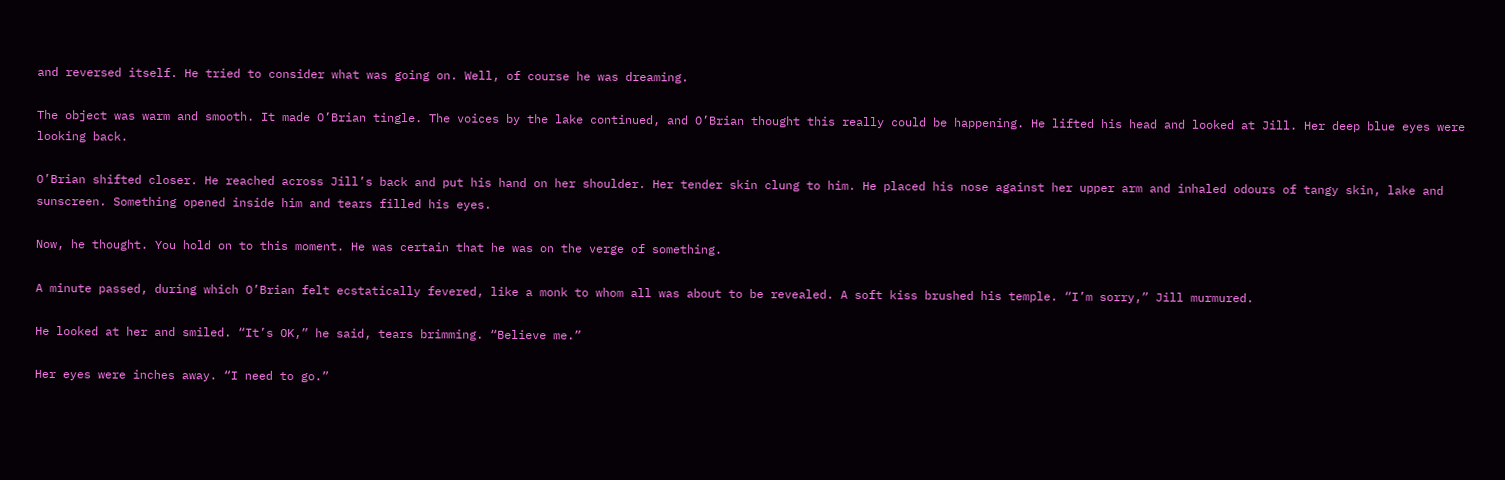and reversed itself. He tried to consider what was going on. Well, of course he was dreaming.

The object was warm and smooth. It made O’Brian tingle. The voices by the lake continued, and O’Brian thought this really could be happening. He lifted his head and looked at Jill. Her deep blue eyes were looking back.

O’Brian shifted closer. He reached across Jill’s back and put his hand on her shoulder. Her tender skin clung to him. He placed his nose against her upper arm and inhaled odours of tangy skin, lake and sunscreen. Something opened inside him and tears filled his eyes.

Now, he thought. You hold on to this moment. He was certain that he was on the verge of something.

A minute passed, during which O’Brian felt ecstatically fevered, like a monk to whom all was about to be revealed. A soft kiss brushed his temple. “I’m sorry,” Jill murmured.

He looked at her and smiled. “It’s OK,” he said, tears brimming. “Believe me.”

Her eyes were inches away. “I need to go.”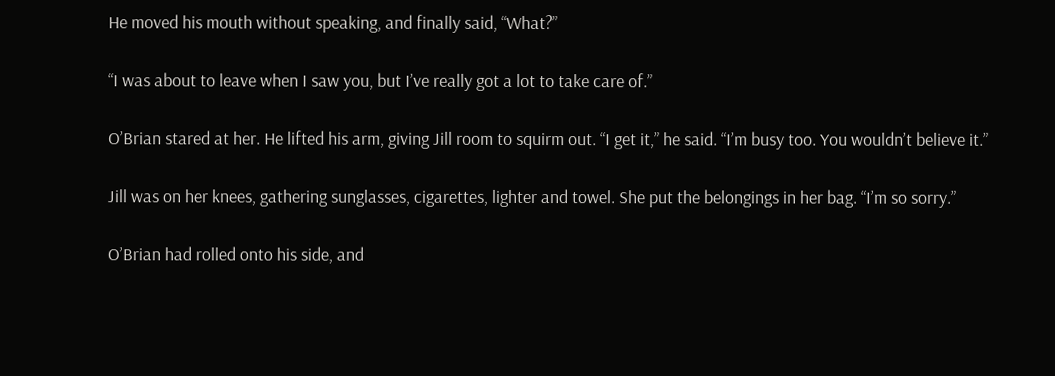He moved his mouth without speaking, and finally said, “What?”

“I was about to leave when I saw you, but I’ve really got a lot to take care of.”

O’Brian stared at her. He lifted his arm, giving Jill room to squirm out. “I get it,” he said. “I’m busy too. You wouldn’t believe it.”

Jill was on her knees, gathering sunglasses, cigarettes, lighter and towel. She put the belongings in her bag. “I’m so sorry.”

O’Brian had rolled onto his side, and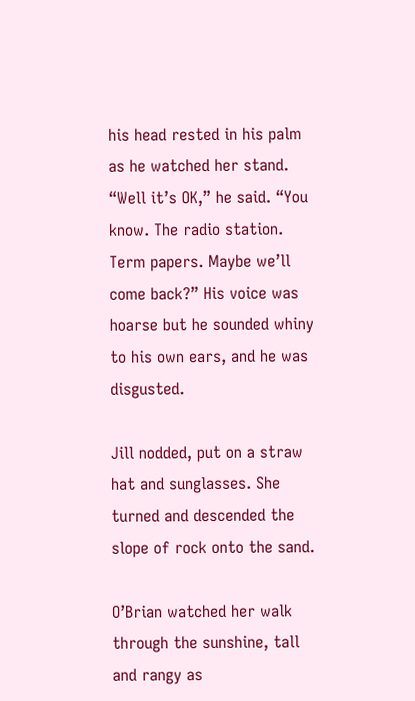his head rested in his palm as he watched her stand. “Well it’s OK,” he said. “You know. The radio station. Term papers. Maybe we’ll come back?” His voice was hoarse but he sounded whiny to his own ears, and he was disgusted.

Jill nodded, put on a straw hat and sunglasses. She turned and descended the slope of rock onto the sand.

O’Brian watched her walk through the sunshine, tall and rangy as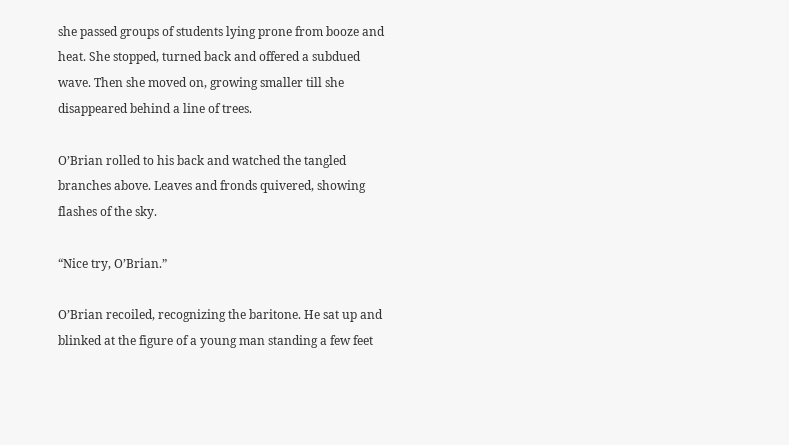she passed groups of students lying prone from booze and heat. She stopped, turned back and offered a subdued wave. Then she moved on, growing smaller till she disappeared behind a line of trees.

O’Brian rolled to his back and watched the tangled branches above. Leaves and fronds quivered, showing flashes of the sky.

“Nice try, O’Brian.”

O’Brian recoiled, recognizing the baritone. He sat up and blinked at the figure of a young man standing a few feet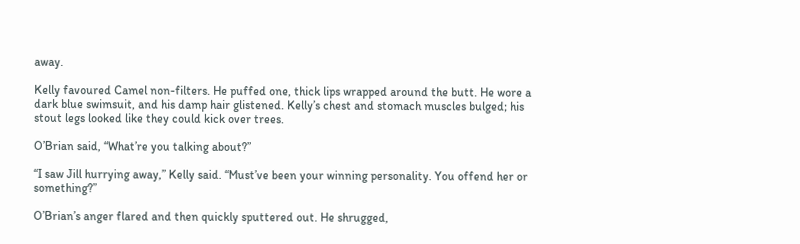away.

Kelly favoured Camel non-filters. He puffed one, thick lips wrapped around the butt. He wore a dark blue swimsuit, and his damp hair glistened. Kelly’s chest and stomach muscles bulged; his stout legs looked like they could kick over trees.

O’Brian said, “What’re you talking about?”

“I saw Jill hurrying away,” Kelly said. “Must’ve been your winning personality. You offend her or something?”

O’Brian’s anger flared and then quickly sputtered out. He shrugged,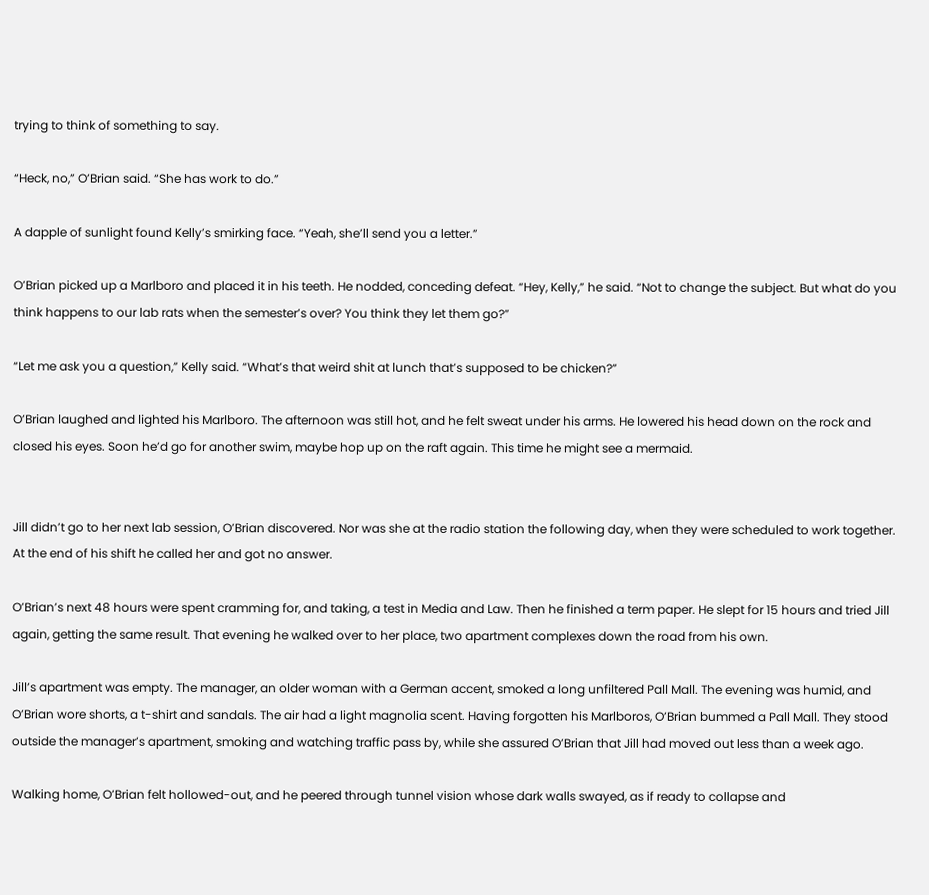trying to think of something to say.

“Heck, no,” O’Brian said. “She has work to do.”

A dapple of sunlight found Kelly’s smirking face. “Yeah, she’ll send you a letter.”

O’Brian picked up a Marlboro and placed it in his teeth. He nodded, conceding defeat. “Hey, Kelly,” he said. “Not to change the subject. But what do you think happens to our lab rats when the semester’s over? You think they let them go?”

“Let me ask you a question,” Kelly said. “What’s that weird shit at lunch that’s supposed to be chicken?”

O’Brian laughed and lighted his Marlboro. The afternoon was still hot, and he felt sweat under his arms. He lowered his head down on the rock and closed his eyes. Soon he’d go for another swim, maybe hop up on the raft again. This time he might see a mermaid.


Jill didn’t go to her next lab session, O’Brian discovered. Nor was she at the radio station the following day, when they were scheduled to work together. At the end of his shift he called her and got no answer.

O’Brian’s next 48 hours were spent cramming for, and taking, a test in Media and Law. Then he finished a term paper. He slept for 15 hours and tried Jill again, getting the same result. That evening he walked over to her place, two apartment complexes down the road from his own.

Jill’s apartment was empty. The manager, an older woman with a German accent, smoked a long unfiltered Pall Mall. The evening was humid, and O’Brian wore shorts, a t-shirt and sandals. The air had a light magnolia scent. Having forgotten his Marlboros, O’Brian bummed a Pall Mall. They stood outside the manager’s apartment, smoking and watching traffic pass by, while she assured O’Brian that Jill had moved out less than a week ago.

Walking home, O’Brian felt hollowed-out, and he peered through tunnel vision whose dark walls swayed, as if ready to collapse and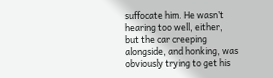suffocate him. He wasn’t hearing too well, either, but the car creeping alongside, and honking, was obviously trying to get his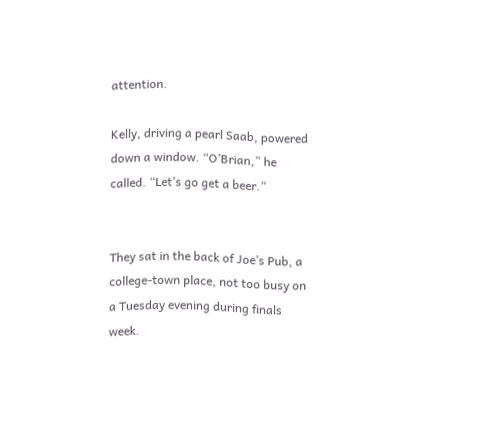attention.

Kelly, driving a pearl Saab, powered down a window. “O’Brian,” he called. “Let’s go get a beer.”


They sat in the back of Joe’s Pub, a college-town place, not too busy on a Tuesday evening during finals week.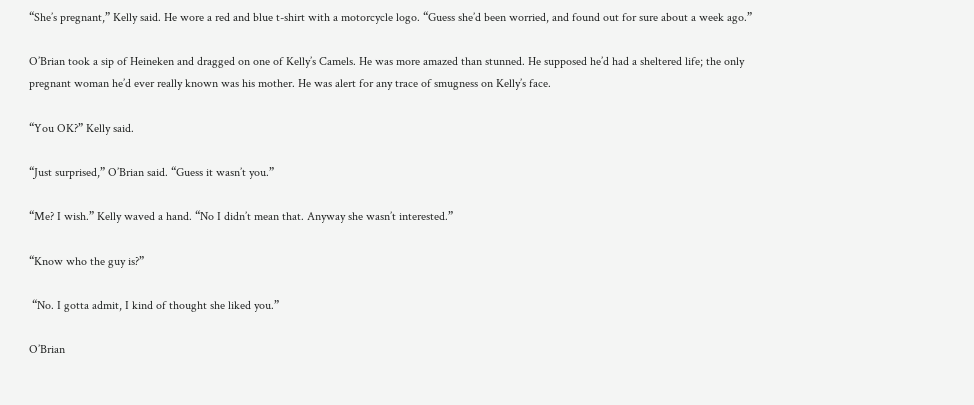“She’s pregnant,” Kelly said. He wore a red and blue t-shirt with a motorcycle logo. “Guess she’d been worried, and found out for sure about a week ago.”

O’Brian took a sip of Heineken and dragged on one of Kelly’s Camels. He was more amazed than stunned. He supposed he’d had a sheltered life; the only pregnant woman he’d ever really known was his mother. He was alert for any trace of smugness on Kelly’s face.

“You OK?” Kelly said.

“Just surprised,” O’Brian said. “Guess it wasn’t you.”

“Me? I wish.” Kelly waved a hand. “No I didn’t mean that. Anyway she wasn’t interested.”

“Know who the guy is?”

 “No. I gotta admit, I kind of thought she liked you.”

O’Brian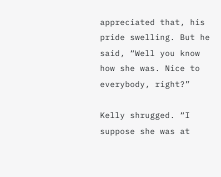appreciated that, his pride swelling. But he said, “Well you know how she was. Nice to everybody, right?”

Kelly shrugged. “I suppose she was at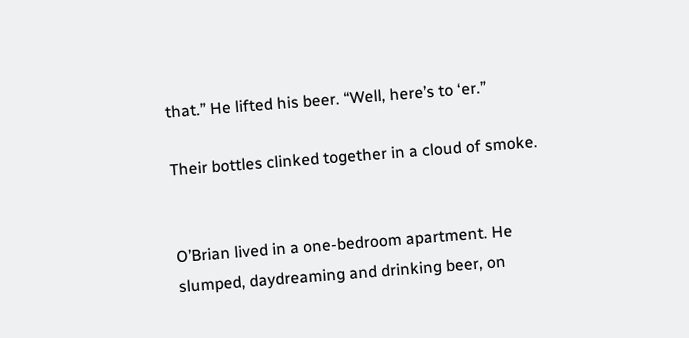that.” He lifted his beer. “Well, here’s to ‘er.”

Their bottles clinked together in a cloud of smoke.


O’Brian lived in a one-bedroom apartment. He slumped, daydreaming and drinking beer, on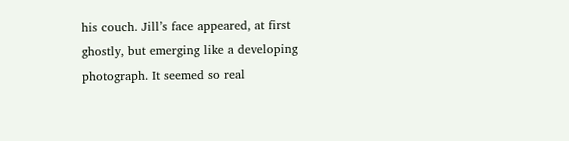his couch. Jill’s face appeared, at first ghostly, but emerging like a developing photograph. It seemed so real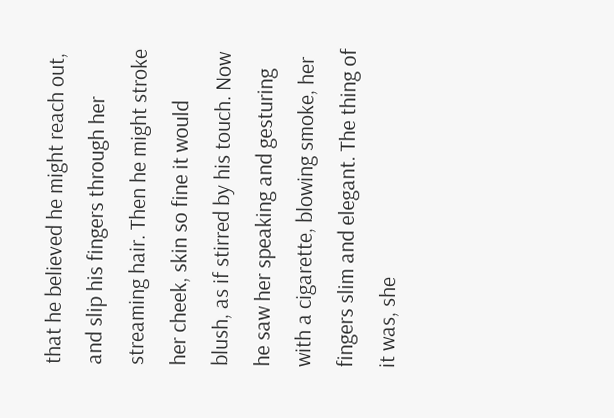that he believed he might reach out, and slip his fingers through her streaming hair. Then he might stroke her cheek, skin so fine it would blush, as if stirred by his touch. Now he saw her speaking and gesturing with a cigarette, blowing smoke, her fingers slim and elegant. The thing of it was, she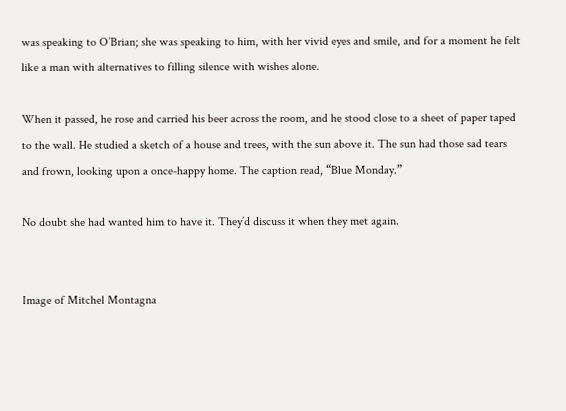was speaking to O’Brian; she was speaking to him, with her vivid eyes and smile, and for a moment he felt like a man with alternatives to filling silence with wishes alone.

When it passed, he rose and carried his beer across the room, and he stood close to a sheet of paper taped to the wall. He studied a sketch of a house and trees, with the sun above it. The sun had those sad tears and frown, looking upon a once-happy home. The caption read, “Blue Monday.”

No doubt she had wanted him to have it. They’d discuss it when they met again.


Image of Mitchel Montagna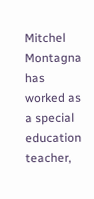Mitchel Montagna has worked as a special education teacher,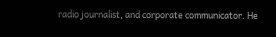radio journalist, and corporate communicator. He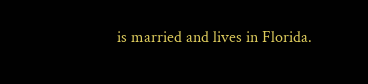is married and lives in Florida.